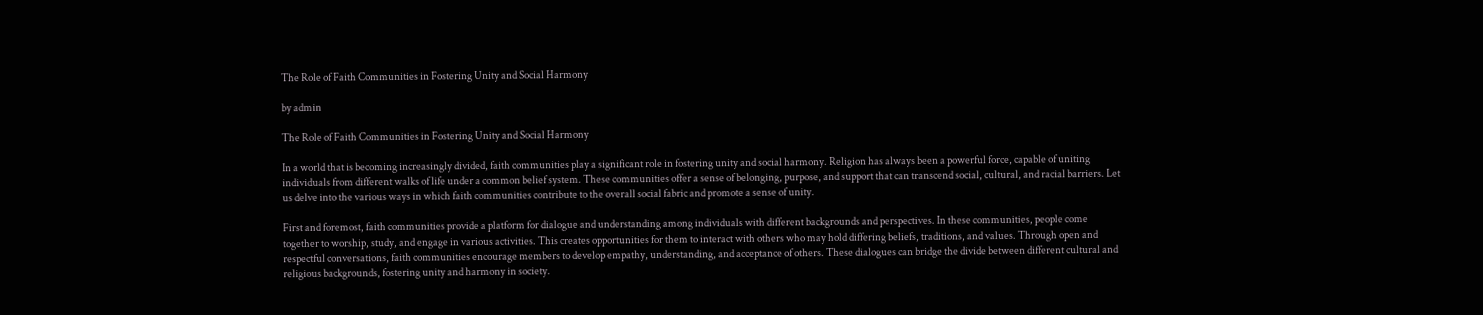The Role of Faith Communities in Fostering Unity and Social Harmony

by admin

The Role of Faith Communities in Fostering Unity and Social Harmony

In a world that is becoming increasingly divided, faith communities play a significant role in fostering unity and social harmony. Religion has always been a powerful force, capable of uniting individuals from different walks of life under a common belief system. These communities offer a sense of belonging, purpose, and support that can transcend social, cultural, and racial barriers. Let us delve into the various ways in which faith communities contribute to the overall social fabric and promote a sense of unity.

First and foremost, faith communities provide a platform for dialogue and understanding among individuals with different backgrounds and perspectives. In these communities, people come together to worship, study, and engage in various activities. This creates opportunities for them to interact with others who may hold differing beliefs, traditions, and values. Through open and respectful conversations, faith communities encourage members to develop empathy, understanding, and acceptance of others. These dialogues can bridge the divide between different cultural and religious backgrounds, fostering unity and harmony in society.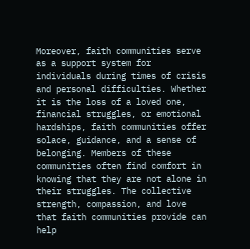Moreover, faith communities serve as a support system for individuals during times of crisis and personal difficulties. Whether it is the loss of a loved one, financial struggles, or emotional hardships, faith communities offer solace, guidance, and a sense of belonging. Members of these communities often find comfort in knowing that they are not alone in their struggles. The collective strength, compassion, and love that faith communities provide can help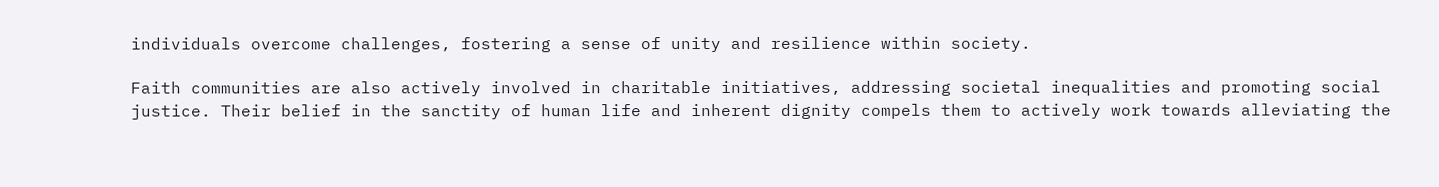individuals overcome challenges, fostering a sense of unity and resilience within society.

Faith communities are also actively involved in charitable initiatives, addressing societal inequalities and promoting social justice. Their belief in the sanctity of human life and inherent dignity compels them to actively work towards alleviating the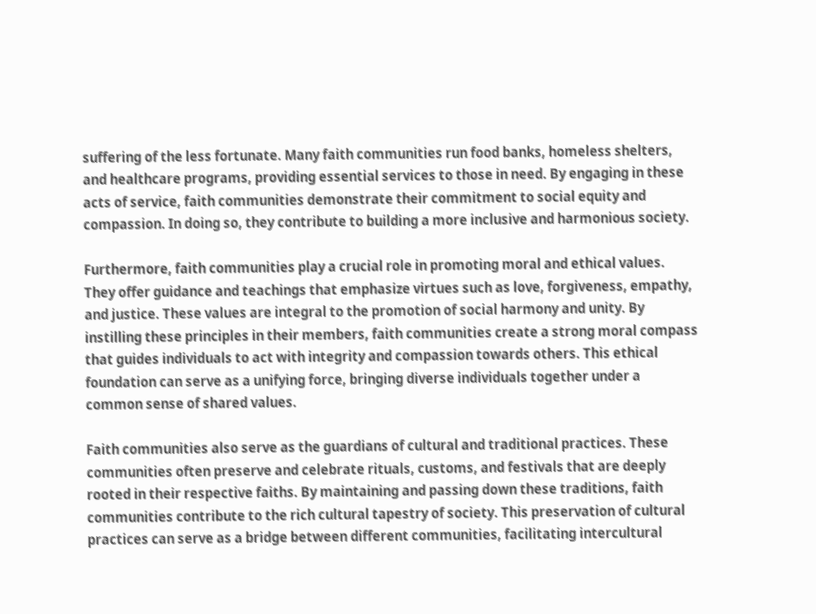suffering of the less fortunate. Many faith communities run food banks, homeless shelters, and healthcare programs, providing essential services to those in need. By engaging in these acts of service, faith communities demonstrate their commitment to social equity and compassion. In doing so, they contribute to building a more inclusive and harmonious society.

Furthermore, faith communities play a crucial role in promoting moral and ethical values. They offer guidance and teachings that emphasize virtues such as love, forgiveness, empathy, and justice. These values are integral to the promotion of social harmony and unity. By instilling these principles in their members, faith communities create a strong moral compass that guides individuals to act with integrity and compassion towards others. This ethical foundation can serve as a unifying force, bringing diverse individuals together under a common sense of shared values.

Faith communities also serve as the guardians of cultural and traditional practices. These communities often preserve and celebrate rituals, customs, and festivals that are deeply rooted in their respective faiths. By maintaining and passing down these traditions, faith communities contribute to the rich cultural tapestry of society. This preservation of cultural practices can serve as a bridge between different communities, facilitating intercultural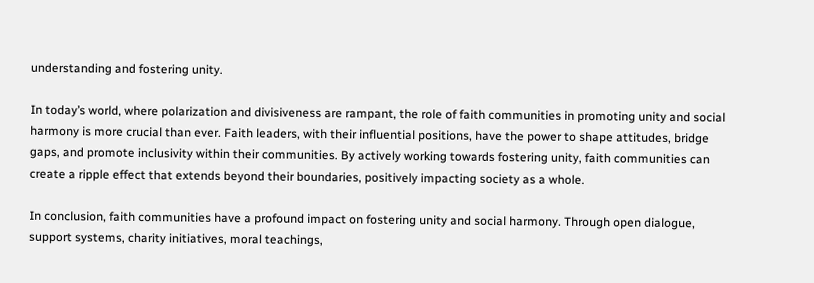understanding and fostering unity.

In today’s world, where polarization and divisiveness are rampant, the role of faith communities in promoting unity and social harmony is more crucial than ever. Faith leaders, with their influential positions, have the power to shape attitudes, bridge gaps, and promote inclusivity within their communities. By actively working towards fostering unity, faith communities can create a ripple effect that extends beyond their boundaries, positively impacting society as a whole.

In conclusion, faith communities have a profound impact on fostering unity and social harmony. Through open dialogue, support systems, charity initiatives, moral teachings,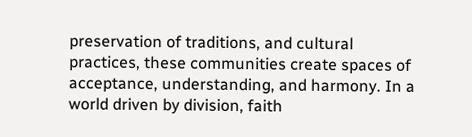preservation of traditions, and cultural practices, these communities create spaces of acceptance, understanding, and harmony. In a world driven by division, faith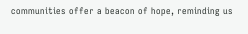communities offer a beacon of hope, reminding us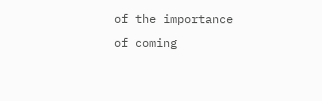of the importance of coming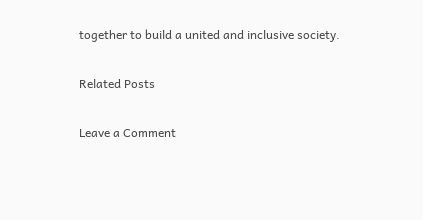together to build a united and inclusive society.

Related Posts

Leave a Comment